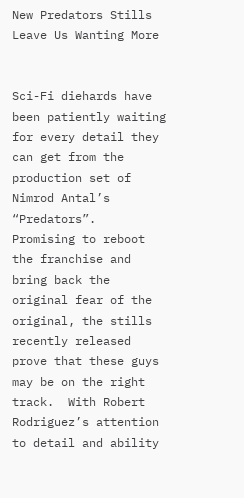New Predators Stills Leave Us Wanting More


Sci-Fi diehards have been patiently waiting for every detail they can get from the production set of Nimrod Antal’s “Predators”.  Promising to reboot the franchise and bring back the original fear of the original, the stills recently released prove that these guys may be on the right track.  With Robert Rodriguez’s attention to detail and ability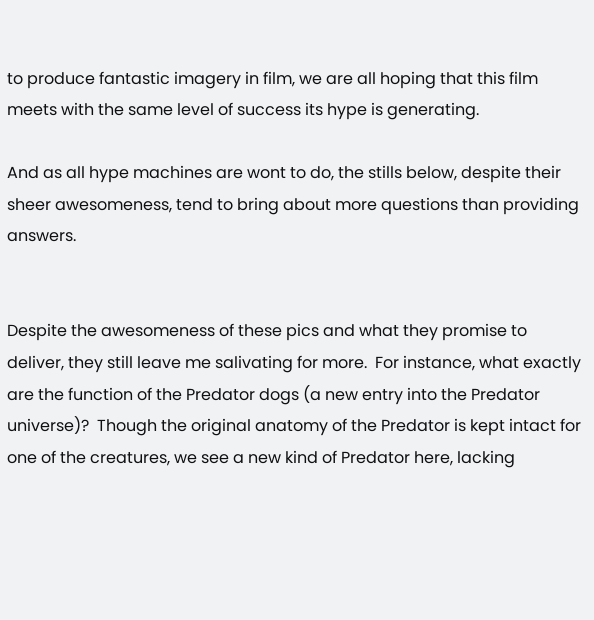to produce fantastic imagery in film, we are all hoping that this film meets with the same level of success its hype is generating.

And as all hype machines are wont to do, the stills below, despite their sheer awesomeness, tend to bring about more questions than providing answers.


Despite the awesomeness of these pics and what they promise to deliver, they still leave me salivating for more.  For instance, what exactly are the function of the Predator dogs (a new entry into the Predator universe)?  Though the original anatomy of the Predator is kept intact for one of the creatures, we see a new kind of Predator here, lacking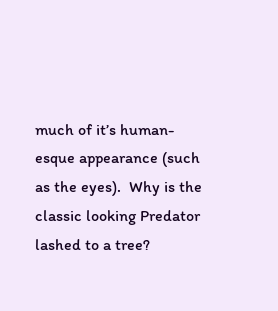much of it’s human-esque appearance (such as the eyes).  Why is the classic looking Predator lashed to a tree?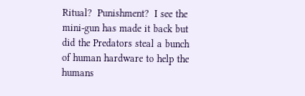Ritual?  Punishment?  I see the mini-gun has made it back but did the Predators steal a bunch of human hardware to help the humans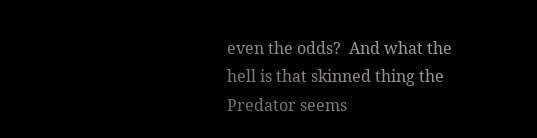even the odds?  And what the hell is that skinned thing the Predator seems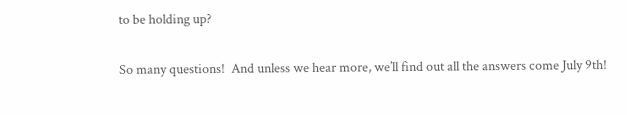to be holding up?

So many questions!  And unless we hear more, we’ll find out all the answers come July 9th!